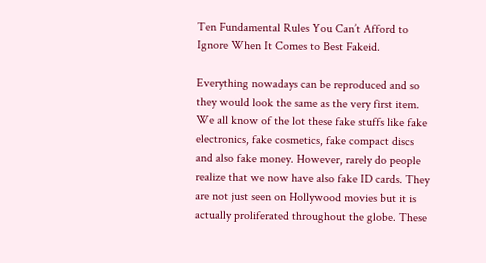Ten Fundamental Rules You Can’t Afford to Ignore When It Comes to Best Fakeid.

Everything nowadays can be reproduced and so they would look the same as the very first item. We all know of the lot these fake stuffs like fake electronics, fake cosmetics, fake compact discs and also fake money. However, rarely do people realize that we now have also fake ID cards. They are not just seen on Hollywood movies but it is actually proliferated throughout the globe. These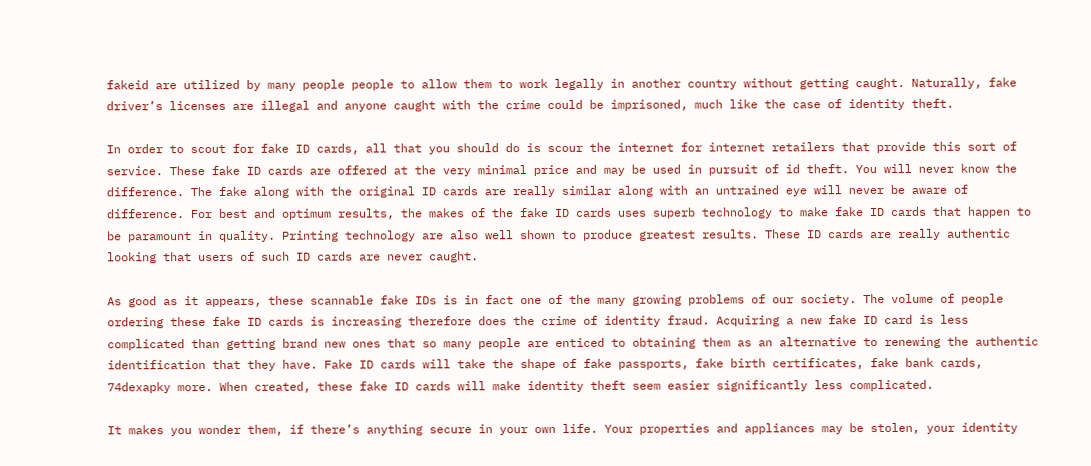fakeid are utilized by many people people to allow them to work legally in another country without getting caught. Naturally, fake driver’s licenses are illegal and anyone caught with the crime could be imprisoned, much like the case of identity theft.

In order to scout for fake ID cards, all that you should do is scour the internet for internet retailers that provide this sort of service. These fake ID cards are offered at the very minimal price and may be used in pursuit of id theft. You will never know the difference. The fake along with the original ID cards are really similar along with an untrained eye will never be aware of difference. For best and optimum results, the makes of the fake ID cards uses superb technology to make fake ID cards that happen to be paramount in quality. Printing technology are also well shown to produce greatest results. These ID cards are really authentic looking that users of such ID cards are never caught.

As good as it appears, these scannable fake IDs is in fact one of the many growing problems of our society. The volume of people ordering these fake ID cards is increasing therefore does the crime of identity fraud. Acquiring a new fake ID card is less complicated than getting brand new ones that so many people are enticed to obtaining them as an alternative to renewing the authentic identification that they have. Fake ID cards will take the shape of fake passports, fake birth certificates, fake bank cards, 74dexapky more. When created, these fake ID cards will make identity theft seem easier significantly less complicated.

It makes you wonder them, if there’s anything secure in your own life. Your properties and appliances may be stolen, your identity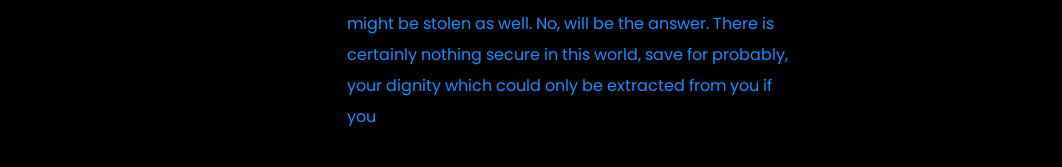might be stolen as well. No, will be the answer. There is certainly nothing secure in this world, save for probably, your dignity which could only be extracted from you if you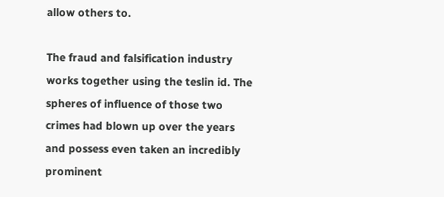allow others to.

The fraud and falsification industry works together using the teslin id. The spheres of influence of those two crimes had blown up over the years and possess even taken an incredibly prominent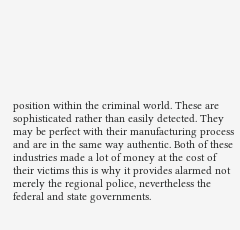position within the criminal world. These are sophisticated rather than easily detected. They may be perfect with their manufacturing process and are in the same way authentic. Both of these industries made a lot of money at the cost of their victims this is why it provides alarmed not merely the regional police, nevertheless the federal and state governments.